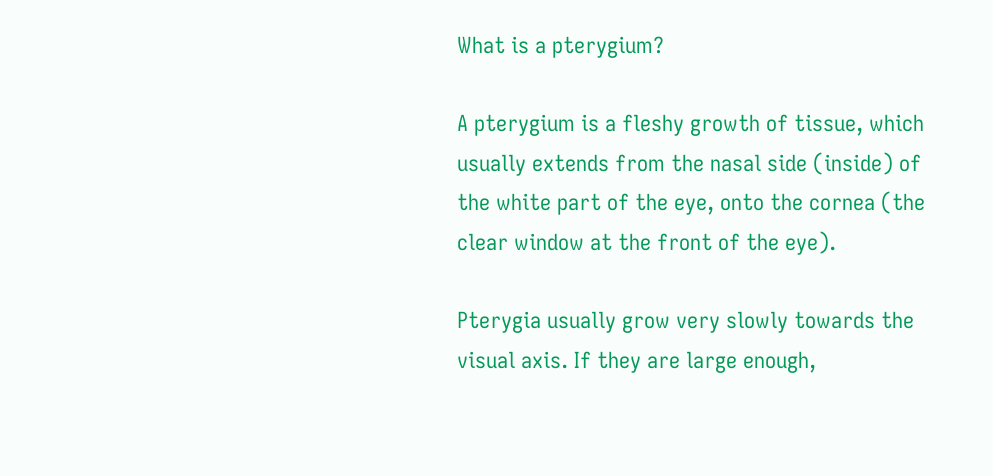What is a pterygium?

A pterygium is a fleshy growth of tissue, which usually extends from the nasal side (inside) of the white part of the eye, onto the cornea (the clear window at the front of the eye).

Pterygia usually grow very slowly towards the visual axis. If they are large enough,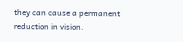they can cause a permanent reduction in vision.